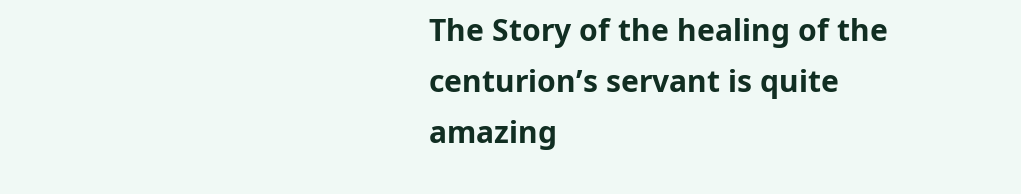The Story of the healing of the centurion’s servant is quite amazing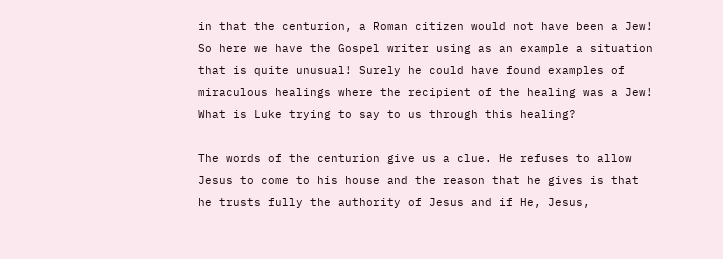in that the centurion, a Roman citizen would not have been a Jew! So here we have the Gospel writer using as an example a situation that is quite unusual! Surely he could have found examples of miraculous healings where the recipient of the healing was a Jew! What is Luke trying to say to us through this healing?

The words of the centurion give us a clue. He refuses to allow Jesus to come to his house and the reason that he gives is that he trusts fully the authority of Jesus and if He, Jesus,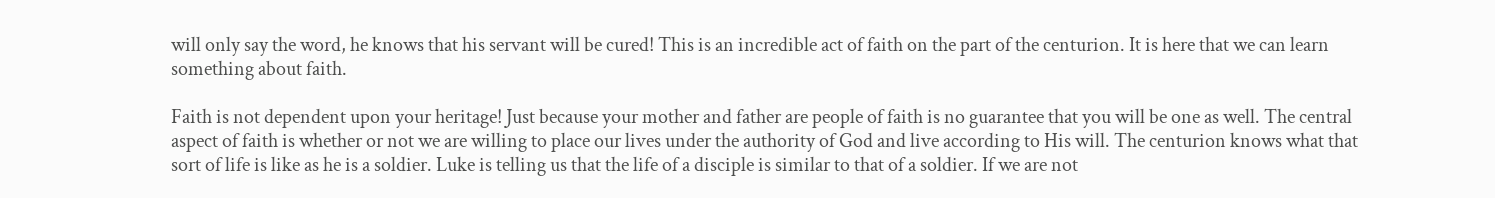will only say the word, he knows that his servant will be cured! This is an incredible act of faith on the part of the centurion. It is here that we can learn something about faith.

Faith is not dependent upon your heritage! Just because your mother and father are people of faith is no guarantee that you will be one as well. The central aspect of faith is whether or not we are willing to place our lives under the authority of God and live according to His will. The centurion knows what that sort of life is like as he is a soldier. Luke is telling us that the life of a disciple is similar to that of a soldier. If we are not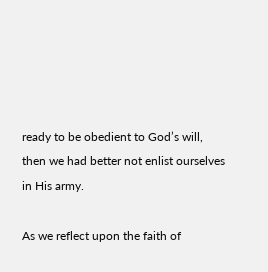ready to be obedient to God’s will, then we had better not enlist ourselves in His army.

As we reflect upon the faith of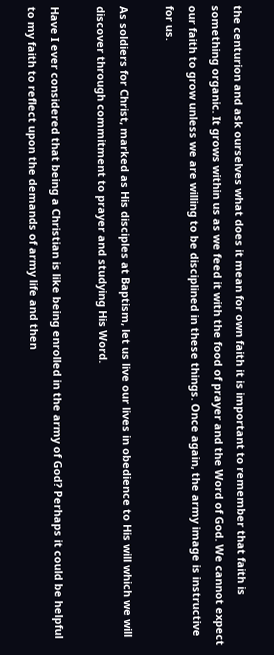the centurion and ask ourselves what does it mean for own faith it is important to remember that faith is something organic. It grows within us as we feed it with the food of prayer and the Word of God. We cannot expect our faith to grow unless we are willing to be disciplined in these things. Once again, the army image is instructive for us.

As soldiers for Christ, marked as His disciples at Baptism, let us live our lives in obedience to His will which we will discover through commitment to prayer and studying His Word.

Have I ever considered that being a Christian is like being enrolled in the army of God? Perhaps it could be helpful to my faith to reflect upon the demands of army life and then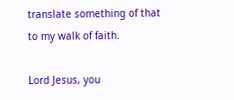translate something of that to my walk of faith.

Lord Jesus, you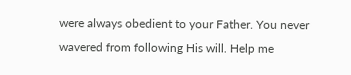were always obedient to your Father. You never wavered from following His will. Help me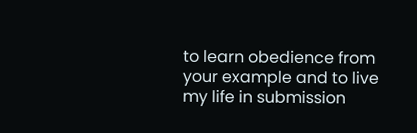to learn obedience from your example and to live my life in submission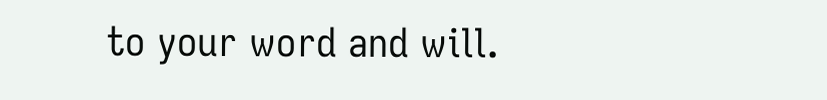to your word and will.